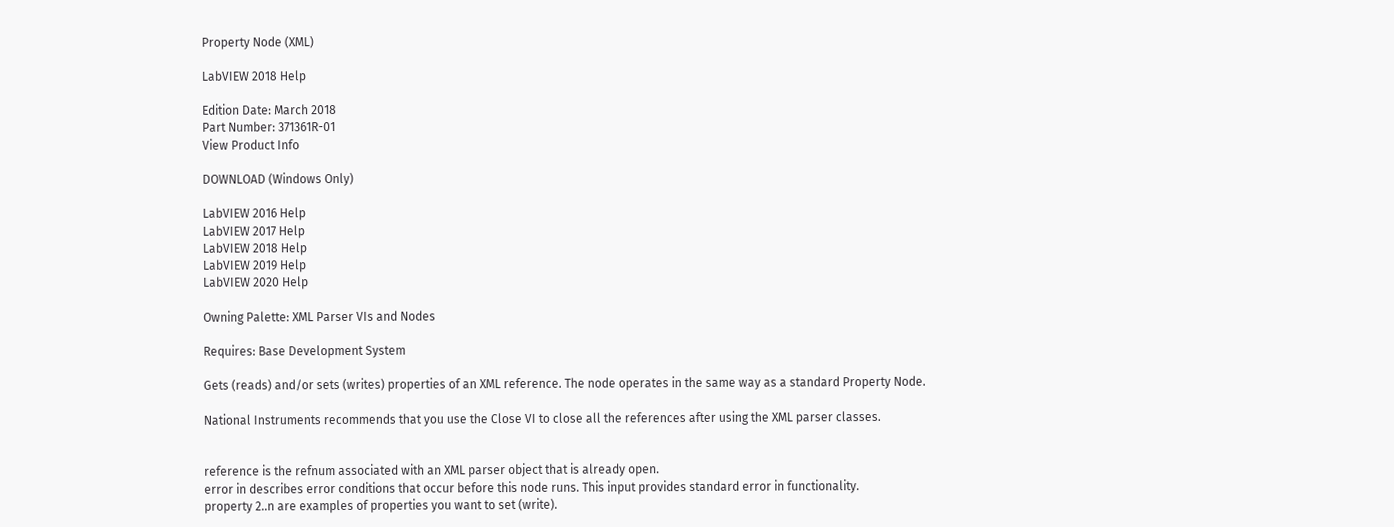Property Node (XML)

LabVIEW 2018 Help

Edition Date: March 2018
Part Number: 371361R-01
View Product Info

DOWNLOAD (Windows Only)

LabVIEW 2016 Help
LabVIEW 2017 Help
LabVIEW 2018 Help
LabVIEW 2019 Help
LabVIEW 2020 Help

Owning Palette: XML Parser VIs and Nodes

Requires: Base Development System

Gets (reads) and/or sets (writes) properties of an XML reference. The node operates in the same way as a standard Property Node.

National Instruments recommends that you use the Close VI to close all the references after using the XML parser classes.


reference is the refnum associated with an XML parser object that is already open.
error in describes error conditions that occur before this node runs. This input provides standard error in functionality.
property 2..n are examples of properties you want to set (write).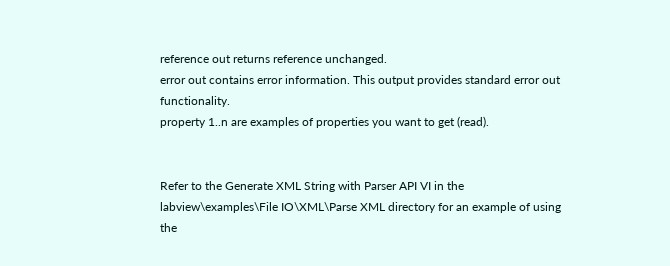reference out returns reference unchanged.
error out contains error information. This output provides standard error out functionality.
property 1..n are examples of properties you want to get (read).


Refer to the Generate XML String with Parser API VI in the labview\examples\File IO\XML\Parse XML directory for an example of using the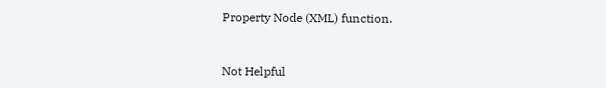Property Node (XML) function.


Not Helpful